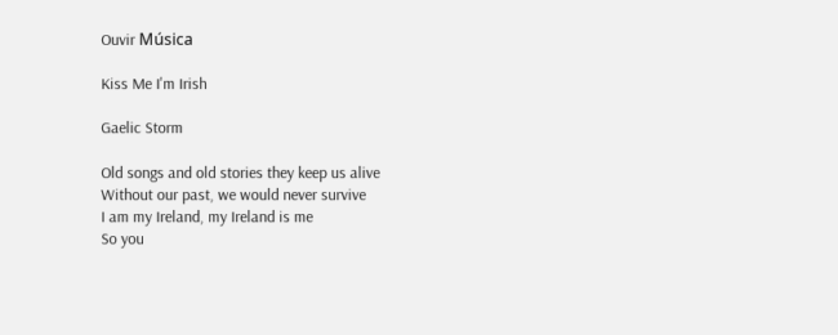Ouvir Música

Kiss Me I'm Irish

Gaelic Storm

Old songs and old stories they keep us alive
Without our past, we would never survive
I am my Ireland, my Ireland is me
So you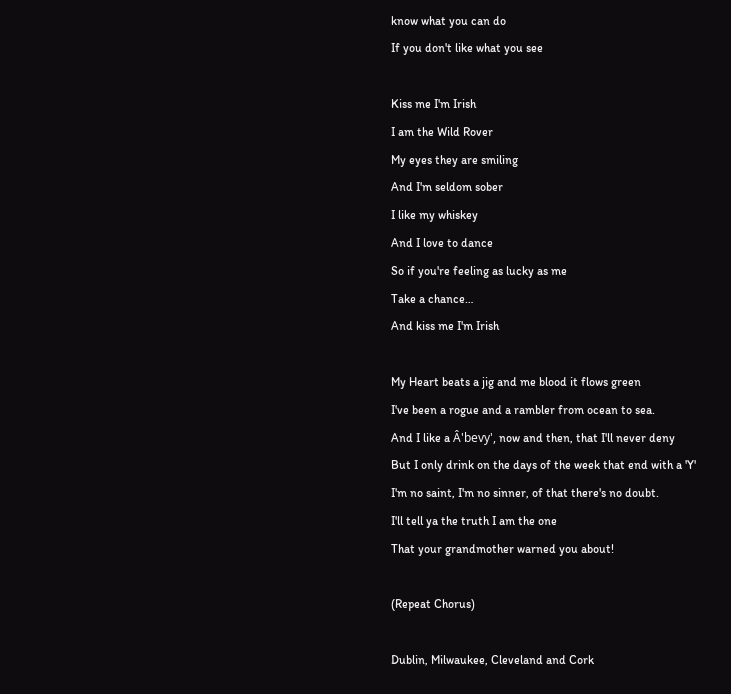know what you can do
If you don't like what you see

Kiss me I'm Irish
I am the Wild Rover
My eyes they are smiling
And I'm seldom sober
I like my whiskey
And I love to dance
So if you're feeling as lucky as me
Take a chance…
And kiss me I'm Irish

My Heart beats a jig and me blood it flows green
I've been a rogue and a rambler from ocean to sea.
And I like a Â'bevy', now and then, that I'll never deny
But I only drink on the days of the week that end with a 'Y'
I'm no saint, I'm no sinner, of that there's no doubt.
I'll tell ya the truth I am the one
That your grandmother warned you about!

(Repeat Chorus)

Dublin, Milwaukee, Cleveland and Cork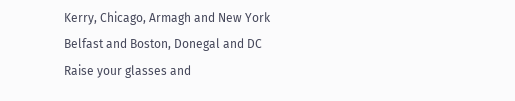Kerry, Chicago, Armagh and New York
Belfast and Boston, Donegal and DC
Raise your glasses and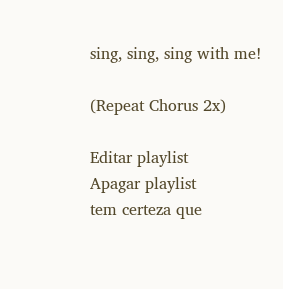sing, sing, sing with me!

(Repeat Chorus 2x)

Editar playlist
Apagar playlist
tem certeza que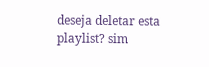deseja deletar esta playlist? sim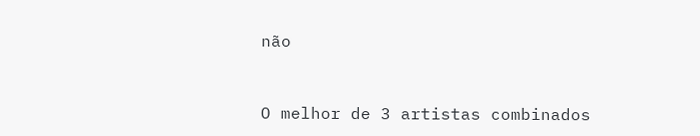não


O melhor de 3 artistas combinados